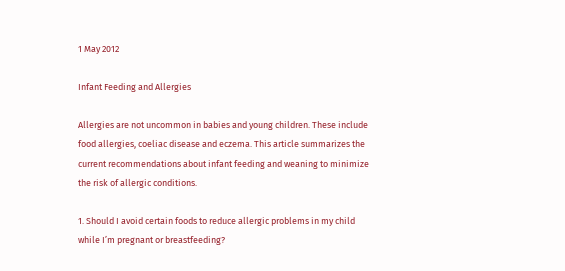1 May 2012

Infant Feeding and Allergies

Allergies are not uncommon in babies and young children. These include food allergies, coeliac disease and eczema. This article summarizes the current recommendations about infant feeding and weaning to minimize the risk of allergic conditions.

1. Should I avoid certain foods to reduce allergic problems in my child while I’m pregnant or breastfeeding?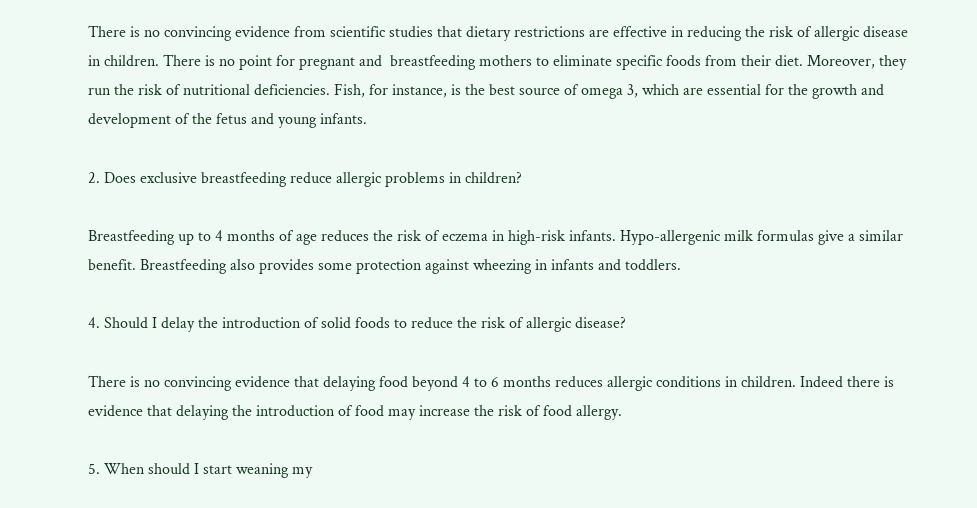There is no convincing evidence from scientific studies that dietary restrictions are effective in reducing the risk of allergic disease in children. There is no point for pregnant and  breastfeeding mothers to eliminate specific foods from their diet. Moreover, they run the risk of nutritional deficiencies. Fish, for instance, is the best source of omega 3, which are essential for the growth and development of the fetus and young infants.

2. Does exclusive breastfeeding reduce allergic problems in children?

Breastfeeding up to 4 months of age reduces the risk of eczema in high-risk infants. Hypo-allergenic milk formulas give a similar benefit. Breastfeeding also provides some protection against wheezing in infants and toddlers.

4. Should I delay the introduction of solid foods to reduce the risk of allergic disease?

There is no convincing evidence that delaying food beyond 4 to 6 months reduces allergic conditions in children. Indeed there is evidence that delaying the introduction of food may increase the risk of food allergy.

5. When should I start weaning my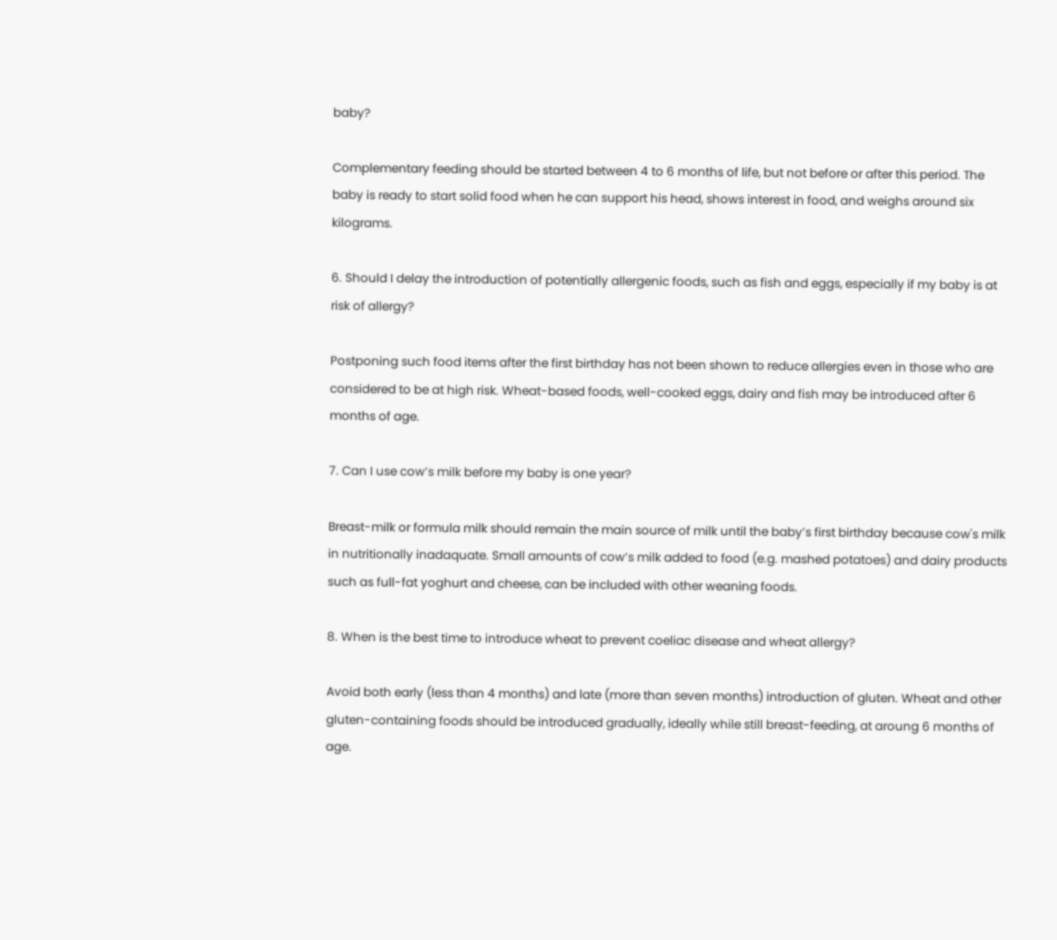baby?

Complementary feeding should be started between 4 to 6 months of life, but not before or after this period. The baby is ready to start solid food when he can support his head, shows interest in food, and weighs around six kilograms.

6. Should I delay the introduction of potentially allergenic foods, such as fish and eggs, especially if my baby is at risk of allergy?

Postponing such food items after the first birthday has not been shown to reduce allergies even in those who are considered to be at high risk. Wheat-based foods, well-cooked eggs, dairy and fish may be introduced after 6 months of age.

7. Can I use cow’s milk before my baby is one year?

Breast-milk or formula milk should remain the main source of milk until the baby’s first birthday because cow's milk in nutritionally inadaquate. Small amounts of cow’s milk added to food (e.g. mashed potatoes) and dairy products such as full-fat yoghurt and cheese, can be included with other weaning foods.

8. When is the best time to introduce wheat to prevent coeliac disease and wheat allergy?

Avoid both early (less than 4 months) and late (more than seven months) introduction of gluten. Wheat and other gluten-containing foods should be introduced gradually, ideally while still breast-feeding, at aroung 6 months of age.